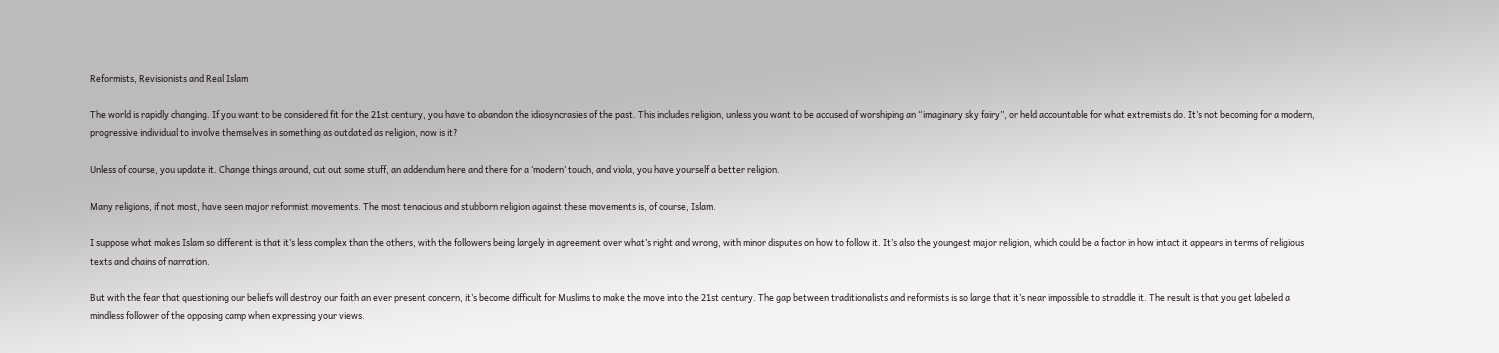Reformists, Revisionists and Real Islam

The world is rapidly changing. If you want to be considered fit for the 21st century, you have to abandon the idiosyncrasies of the past. This includes religion, unless you want to be accused of worshiping an “imaginary sky fairy”, or held accountable for what extremists do. It’s not becoming for a modern, progressive individual to involve themselves in something as outdated as religion, now is it?

Unless of course, you update it. Change things around, cut out some stuff, an addendum here and there for a ‘modern’ touch, and viola, you have yourself a better religion.

Many religions, if not most, have seen major reformist movements. The most tenacious and stubborn religion against these movements is, of course, Islam.

I suppose what makes Islam so different is that it’s less complex than the others, with the followers being largely in agreement over what’s right and wrong, with minor disputes on how to follow it. It’s also the youngest major religion, which could be a factor in how intact it appears in terms of religious texts and chains of narration.

But with the fear that questioning our beliefs will destroy our faith an ever present concern, it’s become difficult for Muslims to make the move into the 21st century. The gap between traditionalists and reformists is so large that it’s near impossible to straddle it. The result is that you get labeled a mindless follower of the opposing camp when expressing your views.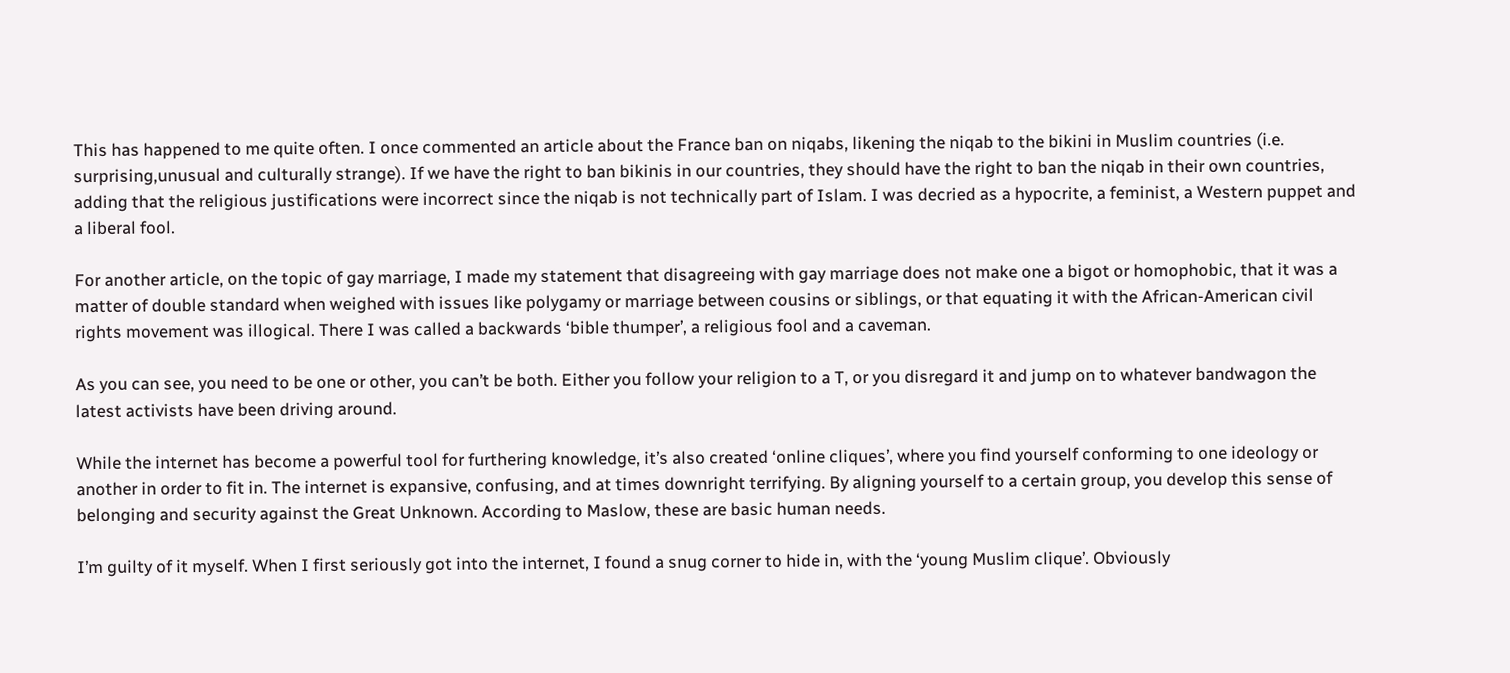This has happened to me quite often. I once commented an article about the France ban on niqabs, likening the niqab to the bikini in Muslim countries (i.e. surprising,unusual and culturally strange). If we have the right to ban bikinis in our countries, they should have the right to ban the niqab in their own countries, adding that the religious justifications were incorrect since the niqab is not technically part of Islam. I was decried as a hypocrite, a feminist, a Western puppet and a liberal fool.

For another article, on the topic of gay marriage, I made my statement that disagreeing with gay marriage does not make one a bigot or homophobic, that it was a matter of double standard when weighed with issues like polygamy or marriage between cousins or siblings, or that equating it with the African-American civil rights movement was illogical. There I was called a backwards ‘bible thumper’, a religious fool and a caveman.

As you can see, you need to be one or other, you can’t be both. Either you follow your religion to a T, or you disregard it and jump on to whatever bandwagon the latest activists have been driving around.

While the internet has become a powerful tool for furthering knowledge, it’s also created ‘online cliques’, where you find yourself conforming to one ideology or another in order to fit in. The internet is expansive, confusing, and at times downright terrifying. By aligning yourself to a certain group, you develop this sense of belonging and security against the Great Unknown. According to Maslow, these are basic human needs.

I’m guilty of it myself. When I first seriously got into the internet, I found a snug corner to hide in, with the ‘young Muslim clique’. Obviously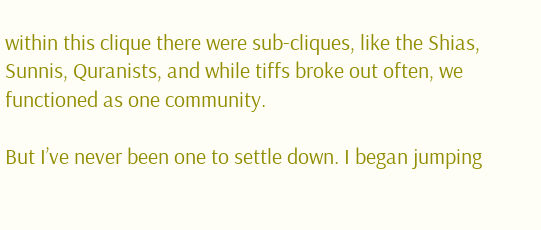within this clique there were sub-cliques, like the Shias, Sunnis, Quranists, and while tiffs broke out often, we functioned as one community.

But I’ve never been one to settle down. I began jumping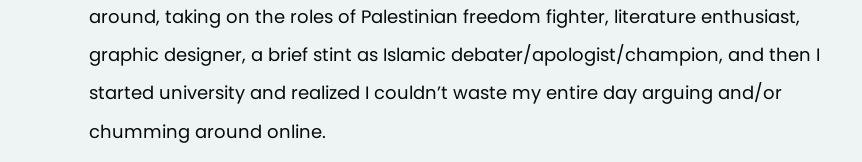around, taking on the roles of Palestinian freedom fighter, literature enthusiast, graphic designer, a brief stint as Islamic debater/apologist/champion, and then I started university and realized I couldn’t waste my entire day arguing and/or chumming around online.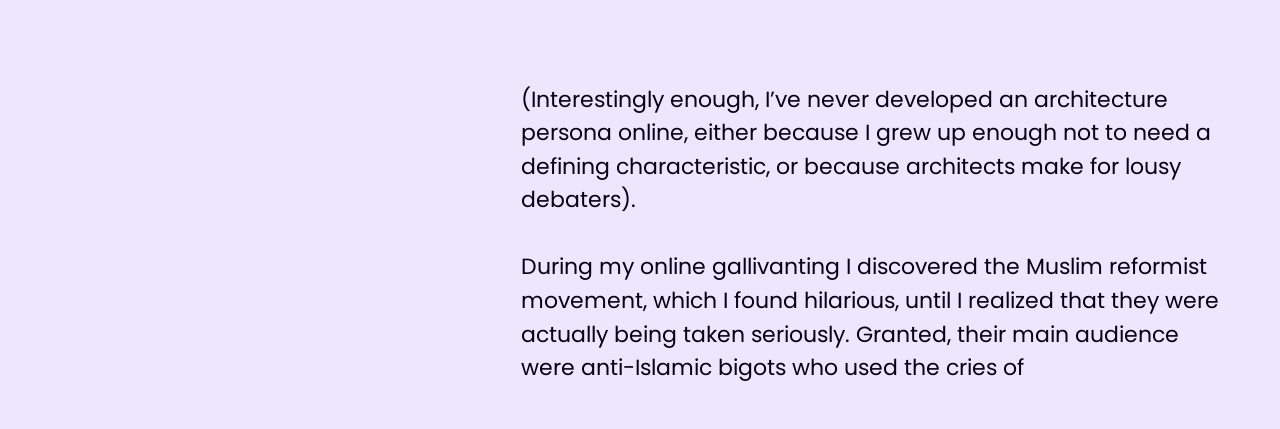(Interestingly enough, I’ve never developed an architecture persona online, either because I grew up enough not to need a defining characteristic, or because architects make for lousy debaters).

During my online gallivanting I discovered the Muslim reformist movement, which I found hilarious, until I realized that they were actually being taken seriously. Granted, their main audience were anti-Islamic bigots who used the cries of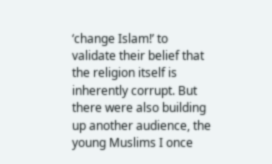‘change Islam!’ to validate their belief that the religion itself is inherently corrupt. But there were also building up another audience, the young Muslims I once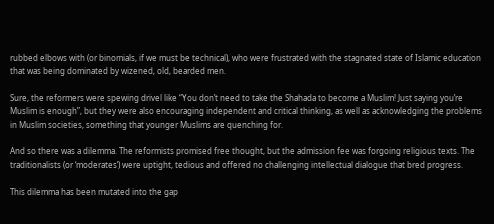rubbed elbows with (or binomials, if we must be technical), who were frustrated with the stagnated state of Islamic education that was being dominated by wizened, old, bearded men.

Sure, the reformers were spewing drivel like “You don’t need to take the Shahada to become a Muslim! Just saying you’re Muslim is enough”, but they were also encouraging independent and critical thinking, as well as acknowledging the problems in Muslim societies, something that younger Muslims are quenching for.

And so there was a dilemma. The reformists promised free thought, but the admission fee was forgoing religious texts. The traditionalists (or ‘moderates’) were uptight, tedious and offered no challenging intellectual dialogue that bred progress.

This dilemma has been mutated into the gap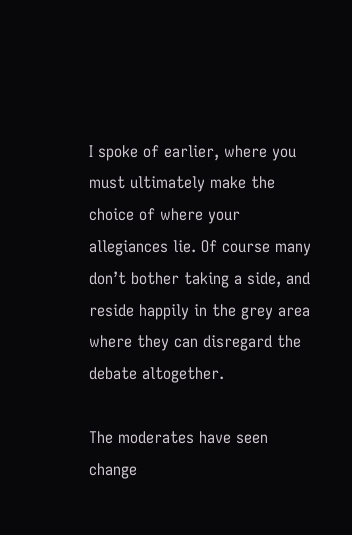I spoke of earlier, where you must ultimately make the choice of where your allegiances lie. Of course many don’t bother taking a side, and reside happily in the grey area where they can disregard the debate altogether.

The moderates have seen change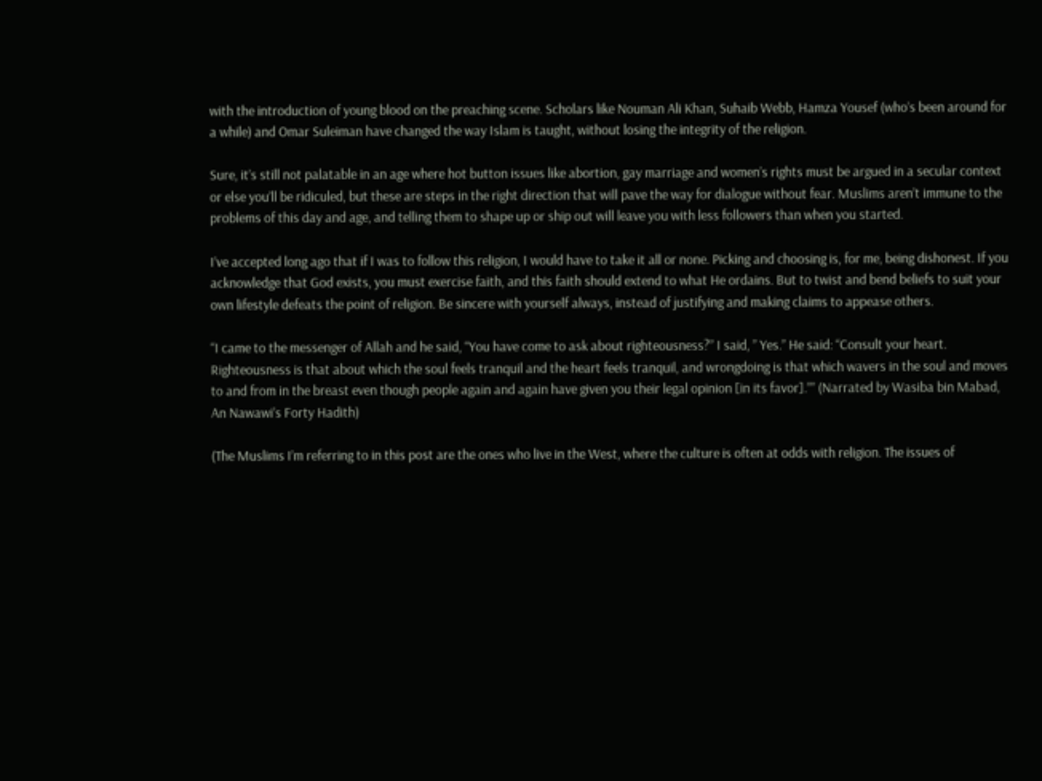with the introduction of young blood on the preaching scene. Scholars like Nouman Ali Khan, Suhaib Webb, Hamza Yousef (who’s been around for a while) and Omar Suleiman have changed the way Islam is taught, without losing the integrity of the religion.

Sure, it’s still not palatable in an age where hot button issues like abortion, gay marriage and women’s rights must be argued in a secular context or else you’ll be ridiculed, but these are steps in the right direction that will pave the way for dialogue without fear. Muslims aren’t immune to the problems of this day and age, and telling them to shape up or ship out will leave you with less followers than when you started.

I’ve accepted long ago that if I was to follow this religion, I would have to take it all or none. Picking and choosing is, for me, being dishonest. If you acknowledge that God exists, you must exercise faith, and this faith should extend to what He ordains. But to twist and bend beliefs to suit your own lifestyle defeats the point of religion. Be sincere with yourself always, instead of justifying and making claims to appease others.

“I came to the messenger of Allah and he said, “You have come to ask about righteousness?” I said, ” Yes.” He said: “Consult your heart. Righteousness is that about which the soul feels tranquil and the heart feels tranquil, and wrongdoing is that which wavers in the soul and moves to and from in the breast even though people again and again have given you their legal opinion [in its favor].”” (Narrated by Wasiba bin Mabad, An Nawawi’s Forty Hadith)

(The Muslims I’m referring to in this post are the ones who live in the West, where the culture is often at odds with religion. The issues of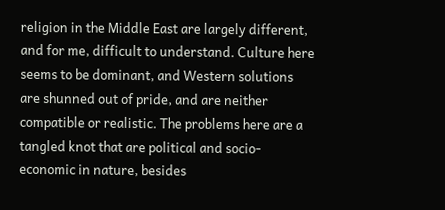religion in the Middle East are largely different, and for me, difficult to understand. Culture here seems to be dominant, and Western solutions are shunned out of pride, and are neither compatible or realistic. The problems here are a tangled knot that are political and socio-economic in nature, besides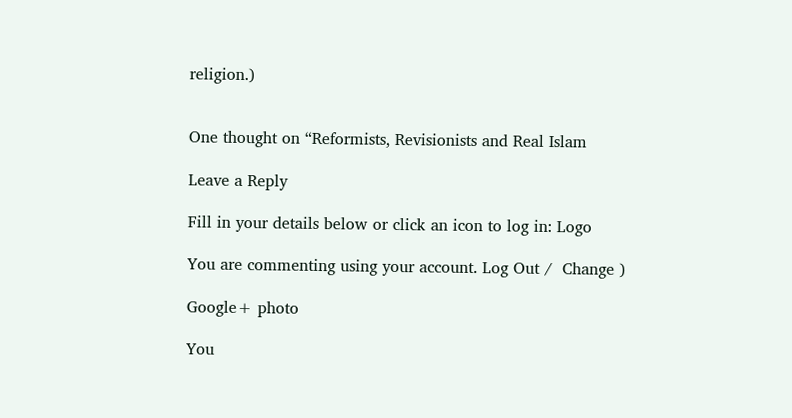religion.)


One thought on “Reformists, Revisionists and Real Islam

Leave a Reply

Fill in your details below or click an icon to log in: Logo

You are commenting using your account. Log Out /  Change )

Google+ photo

You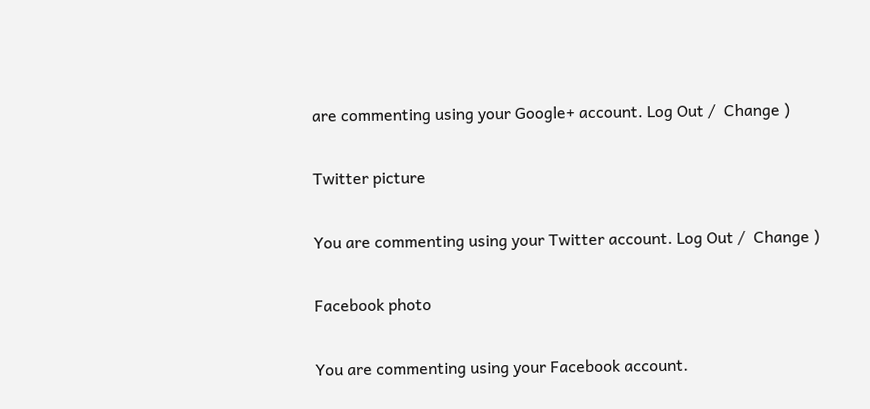are commenting using your Google+ account. Log Out /  Change )

Twitter picture

You are commenting using your Twitter account. Log Out /  Change )

Facebook photo

You are commenting using your Facebook account.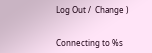Log Out /  Change )


Connecting to %s